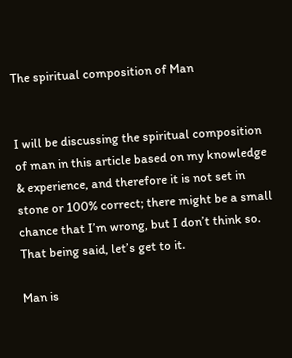The spiritual composition of Man


I will be discussing the spiritual composition of man in this article based on my knowledge & experience, and therefore it is not set in stone or 100% correct; there might be a small chance that I’m wrong, but I don’t think so. That being said, let’s get to it.

Man is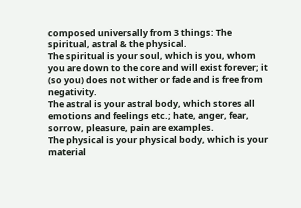composed universally from 3 things: The spiritual, astral & the physical.
The spiritual is your soul, which is you, whom you are down to the core and will exist forever; it (so you) does not wither or fade and is free from negativity.
The astral is your astral body, which stores all emotions and feelings etc.; hate, anger, fear, sorrow, pleasure, pain are examples.
The physical is your physical body, which is your material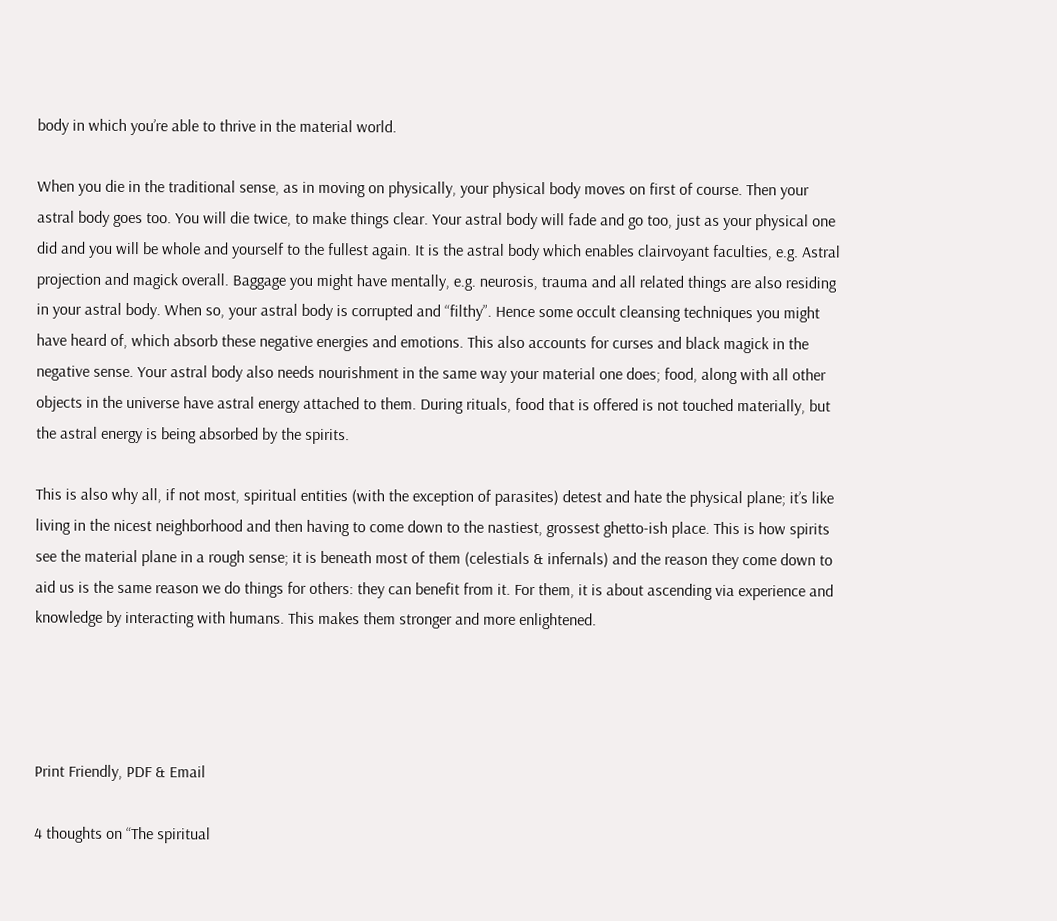body in which you’re able to thrive in the material world.

When you die in the traditional sense, as in moving on physically, your physical body moves on first of course. Then your astral body goes too. You will die twice, to make things clear. Your astral body will fade and go too, just as your physical one did and you will be whole and yourself to the fullest again. It is the astral body which enables clairvoyant faculties, e.g. Astral projection and magick overall. Baggage you might have mentally, e.g. neurosis, trauma and all related things are also residing in your astral body. When so, your astral body is corrupted and “filthy”. Hence some occult cleansing techniques you might have heard of, which absorb these negative energies and emotions. This also accounts for curses and black magick in the negative sense. Your astral body also needs nourishment in the same way your material one does; food, along with all other objects in the universe have astral energy attached to them. During rituals, food that is offered is not touched materially, but the astral energy is being absorbed by the spirits.

This is also why all, if not most, spiritual entities (with the exception of parasites) detest and hate the physical plane; it’s like living in the nicest neighborhood and then having to come down to the nastiest, grossest ghetto-ish place. This is how spirits see the material plane in a rough sense; it is beneath most of them (celestials & infernals) and the reason they come down to aid us is the same reason we do things for others: they can benefit from it. For them, it is about ascending via experience and knowledge by interacting with humans. This makes them stronger and more enlightened.




Print Friendly, PDF & Email

4 thoughts on “The spiritual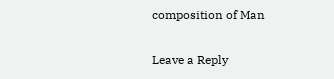composition of Man

Leave a Reply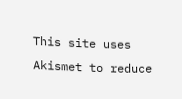This site uses Akismet to reduce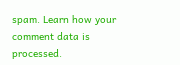spam. Learn how your comment data is processed.